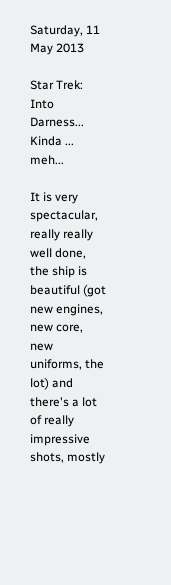Saturday, 11 May 2013

Star Trek: Into Darness... Kinda ... meh...

It is very spectacular, really really well done, the ship is beautiful (got new engines, new core, new uniforms, the lot) and there's a lot of really impressive shots, mostly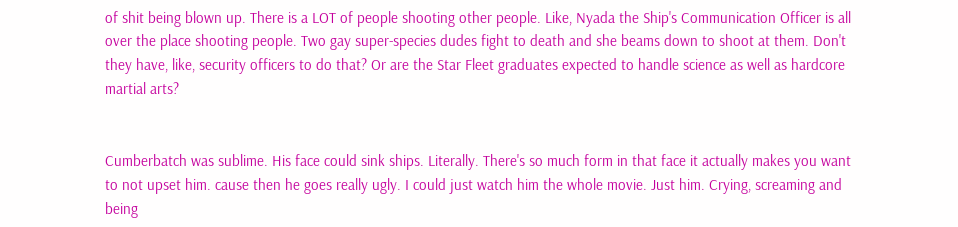of shit being blown up. There is a LOT of people shooting other people. Like, Nyada the Ship's Communication Officer is all over the place shooting people. Two gay super-species dudes fight to death and she beams down to shoot at them. Don't they have, like, security officers to do that? Or are the Star Fleet graduates expected to handle science as well as hardcore martial arts?


Cumberbatch was sublime. His face could sink ships. Literally. There's so much form in that face it actually makes you want to not upset him. cause then he goes really ugly. I could just watch him the whole movie. Just him. Crying, screaming and being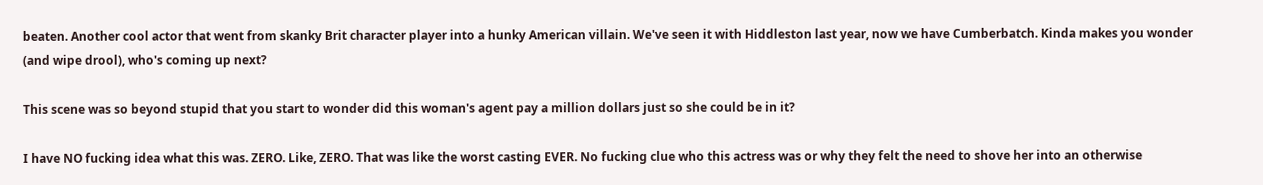beaten. Another cool actor that went from skanky Brit character player into a hunky American villain. We've seen it with Hiddleston last year, now we have Cumberbatch. Kinda makes you wonder (and wipe drool), who's coming up next?

This scene was so beyond stupid that you start to wonder did this woman's agent pay a million dollars just so she could be in it?

I have NO fucking idea what this was. ZERO. Like, ZERO. That was like the worst casting EVER. No fucking clue who this actress was or why they felt the need to shove her into an otherwise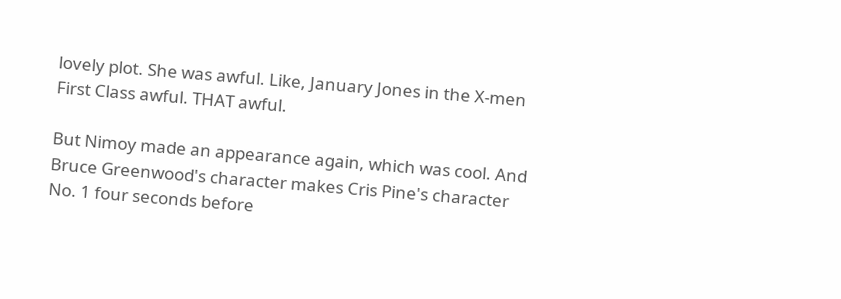lovely plot. She was awful. Like, January Jones in the X-men First Class awful. THAT awful.

But Nimoy made an appearance again, which was cool. And Bruce Greenwood's character makes Cris Pine's character No. 1 four seconds before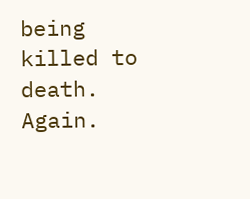being killed to death. Again.